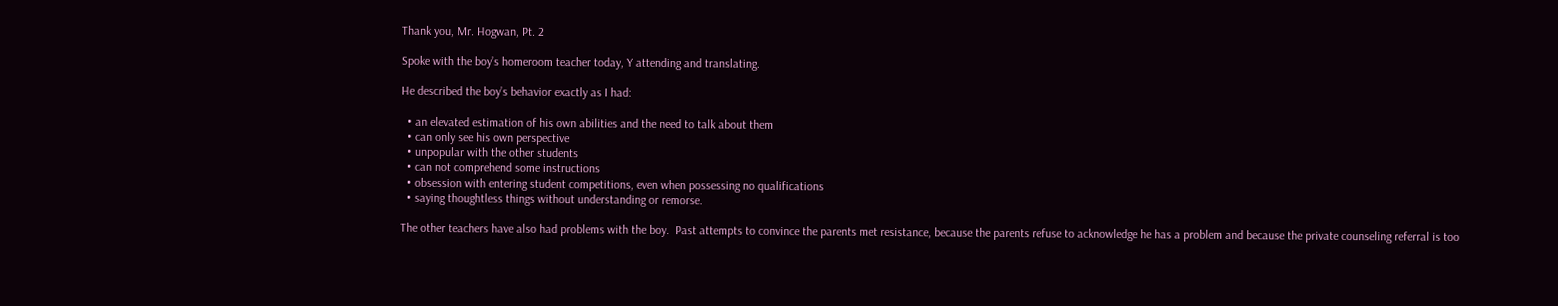Thank you, Mr. Hogwan, Pt. 2

Spoke with the boy’s homeroom teacher today, Y attending and translating.

He described the boy’s behavior exactly as I had:

  • an elevated estimation of his own abilities and the need to talk about them
  • can only see his own perspective
  • unpopular with the other students
  • can not comprehend some instructions
  • obsession with entering student competitions, even when possessing no qualifications
  • saying thoughtless things without understanding or remorse.

The other teachers have also had problems with the boy.  Past attempts to convince the parents met resistance, because the parents refuse to acknowledge he has a problem and because the private counseling referral is too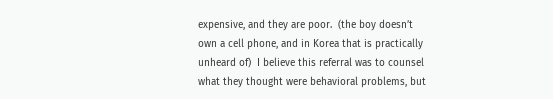expensive, and they are poor.  (the boy doesn’t own a cell phone, and in Korea that is practically unheard of)  I believe this referral was to counsel what they thought were behavioral problems, but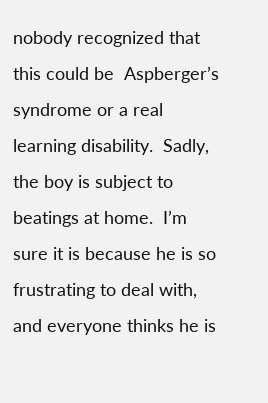nobody recognized that this could be  Aspberger’s syndrome or a real learning disability.  Sadly, the boy is subject to beatings at home.  I’m sure it is because he is so frustrating to deal with, and everyone thinks he is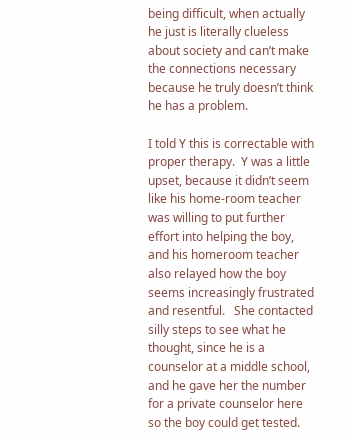being difficult, when actually he just is literally clueless about society and can’t make the connections necessary because he truly doesn’t think he has a problem.

I told Y this is correctable with proper therapy.  Y was a little upset, because it didn’t seem like his home-room teacher was willing to put further effort into helping the boy, and his homeroom teacher also relayed how the boy seems increasingly frustrated and resentful.   She contacted silly steps to see what he thought, since he is a counselor at a middle school, and he gave her the number for a private counselor here so the boy could get tested.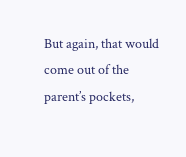But again, that would come out of the parent’s pockets,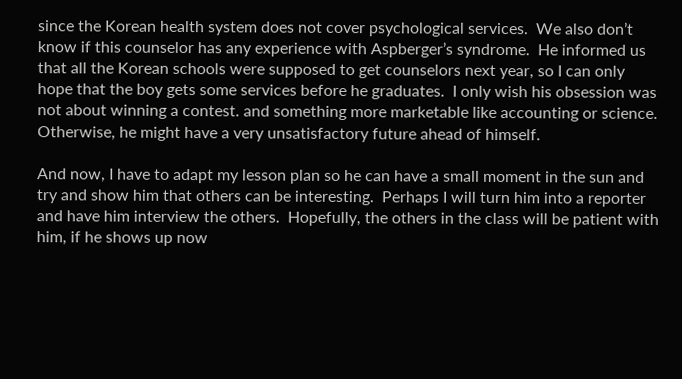since the Korean health system does not cover psychological services.  We also don’t know if this counselor has any experience with Aspberger’s syndrome.  He informed us that all the Korean schools were supposed to get counselors next year, so I can only hope that the boy gets some services before he graduates.  I only wish his obsession was not about winning a contest. and something more marketable like accounting or science.  Otherwise, he might have a very unsatisfactory future ahead of himself.

And now, I have to adapt my lesson plan so he can have a small moment in the sun and try and show him that others can be interesting.  Perhaps I will turn him into a reporter and have him interview the others.  Hopefully, the others in the class will be patient with him, if he shows up now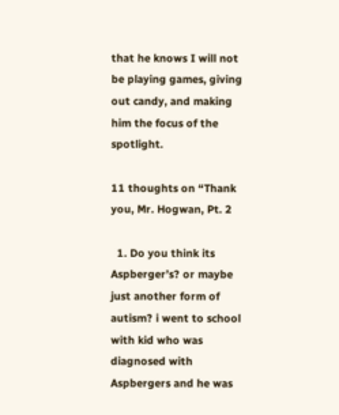that he knows I will not be playing games, giving out candy, and making him the focus of the spotlight.

11 thoughts on “Thank you, Mr. Hogwan, Pt. 2

  1. Do you think its Aspberger’s? or maybe just another form of autism? i went to school with kid who was diagnosed with Aspbergers and he was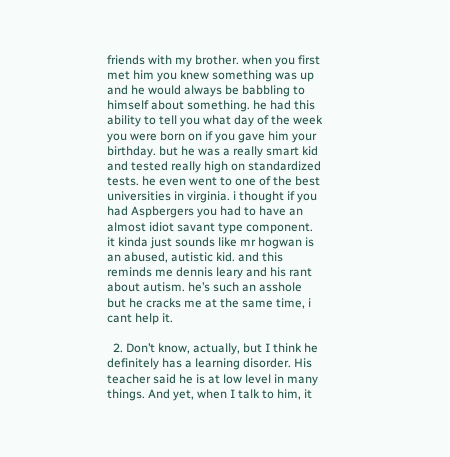friends with my brother. when you first met him you knew something was up and he would always be babbling to himself about something. he had this ability to tell you what day of the week you were born on if you gave him your birthday. but he was a really smart kid and tested really high on standardized tests. he even went to one of the best universities in virginia. i thought if you had Aspbergers you had to have an almost idiot savant type component. it kinda just sounds like mr hogwan is an abused, autistic kid. and this reminds me dennis leary and his rant about autism. he’s such an asshole but he cracks me at the same time, i cant help it.

  2. Don’t know, actually, but I think he definitely has a learning disorder. His teacher said he is at low level in many things. And yet, when I talk to him, it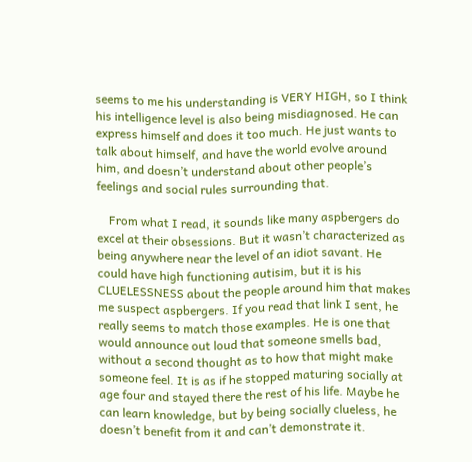seems to me his understanding is VERY HIGH, so I think his intelligence level is also being misdiagnosed. He can express himself and does it too much. He just wants to talk about himself, and have the world evolve around him, and doesn’t understand about other people’s feelings and social rules surrounding that.

    From what I read, it sounds like many aspbergers do excel at their obsessions. But it wasn’t characterized as being anywhere near the level of an idiot savant. He could have high functioning autisim, but it is his CLUELESSNESS about the people around him that makes me suspect aspbergers. If you read that link I sent, he really seems to match those examples. He is one that would announce out loud that someone smells bad, without a second thought as to how that might make someone feel. It is as if he stopped maturing socially at age four and stayed there the rest of his life. Maybe he can learn knowledge, but by being socially clueless, he doesn’t benefit from it and can’t demonstrate it.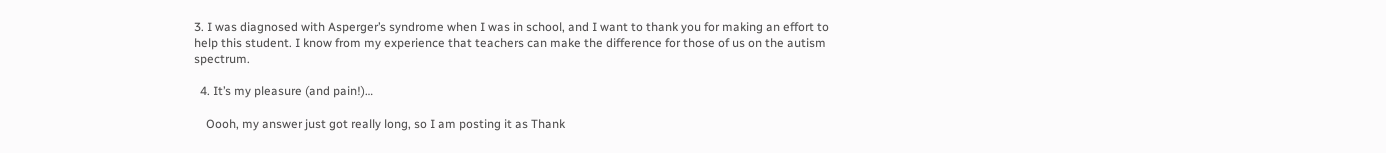3. I was diagnosed with Asperger’s syndrome when I was in school, and I want to thank you for making an effort to help this student. I know from my experience that teachers can make the difference for those of us on the autism spectrum.

  4. It’s my pleasure (and pain!)…

    Oooh, my answer just got really long, so I am posting it as Thank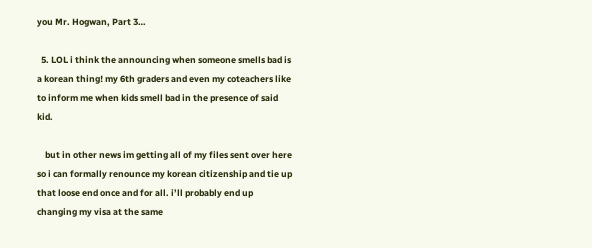you Mr. Hogwan, Part 3…

  5. LOL i think the announcing when someone smells bad is a korean thing! my 6th graders and even my coteachers like to inform me when kids smell bad in the presence of said kid.

    but in other news im getting all of my files sent over here so i can formally renounce my korean citizenship and tie up that loose end once and for all. i’ll probably end up changing my visa at the same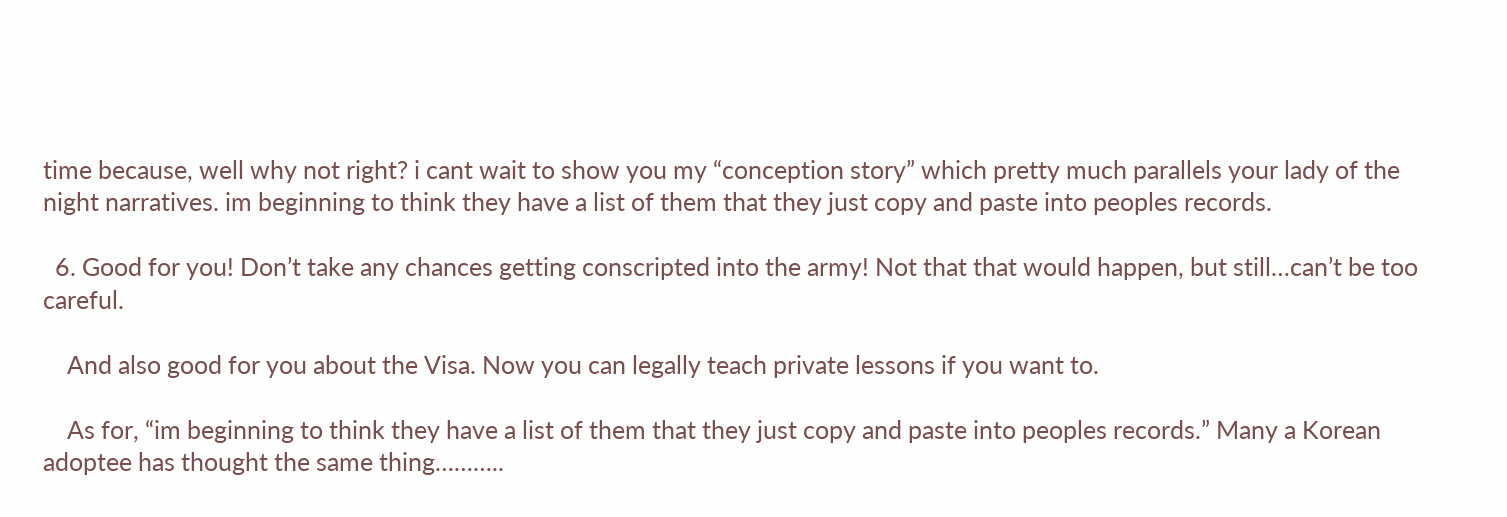time because, well why not right? i cant wait to show you my “conception story” which pretty much parallels your lady of the night narratives. im beginning to think they have a list of them that they just copy and paste into peoples records.

  6. Good for you! Don’t take any chances getting conscripted into the army! Not that that would happen, but still…can’t be too careful.

    And also good for you about the Visa. Now you can legally teach private lessons if you want to.

    As for, “im beginning to think they have a list of them that they just copy and paste into peoples records.” Many a Korean adoptee has thought the same thing………..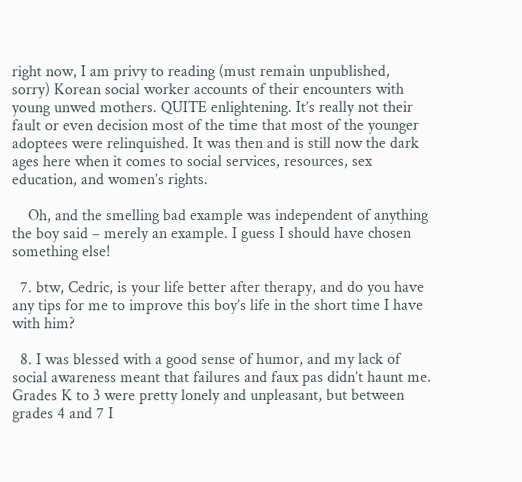right now, I am privy to reading (must remain unpublished, sorry) Korean social worker accounts of their encounters with young unwed mothers. QUITE enlightening. It’s really not their fault or even decision most of the time that most of the younger adoptees were relinquished. It was then and is still now the dark ages here when it comes to social services, resources, sex education, and women’s rights.

    Oh, and the smelling bad example was independent of anything the boy said – merely an example. I guess I should have chosen something else!

  7. btw, Cedric, is your life better after therapy, and do you have any tips for me to improve this boy’s life in the short time I have with him?

  8. I was blessed with a good sense of humor, and my lack of social awareness meant that failures and faux pas didn’t haunt me. Grades K to 3 were pretty lonely and unpleasant, but between grades 4 and 7 I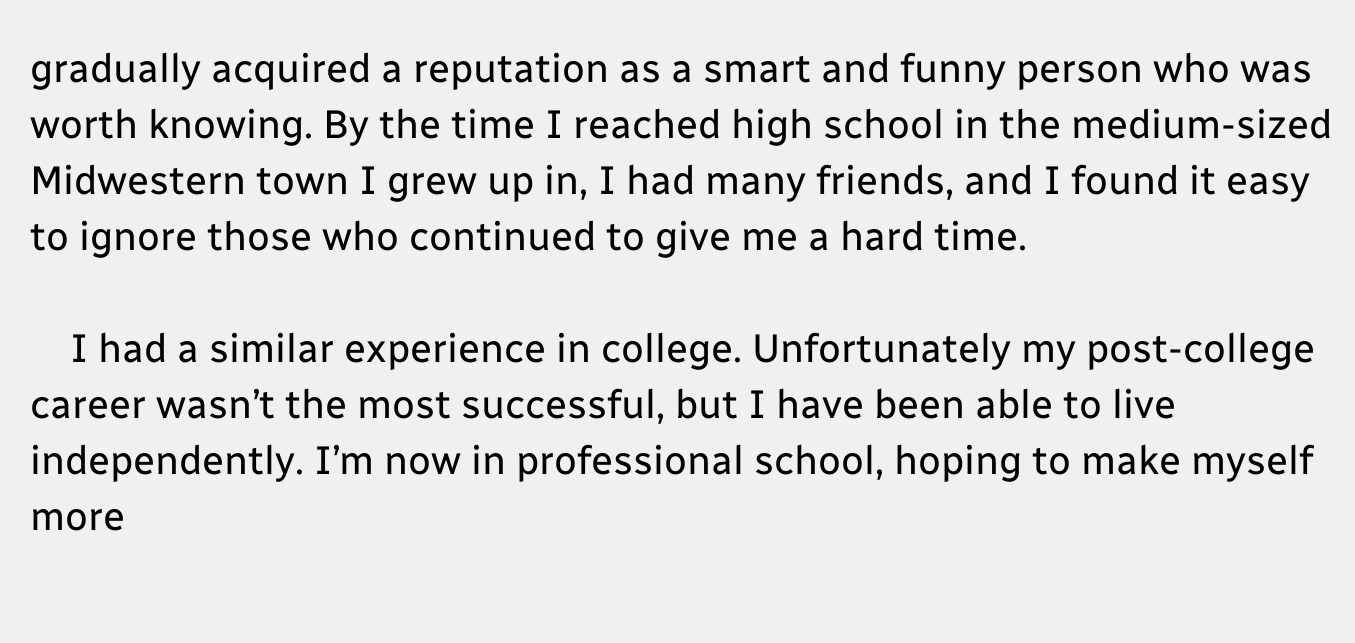gradually acquired a reputation as a smart and funny person who was worth knowing. By the time I reached high school in the medium-sized Midwestern town I grew up in, I had many friends, and I found it easy to ignore those who continued to give me a hard time.

    I had a similar experience in college. Unfortunately my post-college career wasn’t the most successful, but I have been able to live independently. I’m now in professional school, hoping to make myself more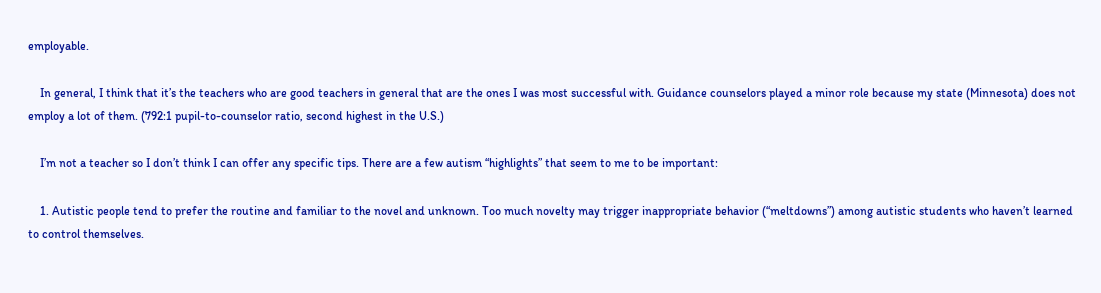employable.

    In general, I think that it’s the teachers who are good teachers in general that are the ones I was most successful with. Guidance counselors played a minor role because my state (Minnesota) does not employ a lot of them. (792:1 pupil-to-counselor ratio, second highest in the U.S.)

    I’m not a teacher so I don’t think I can offer any specific tips. There are a few autism “highlights” that seem to me to be important:

    1. Autistic people tend to prefer the routine and familiar to the novel and unknown. Too much novelty may trigger inappropriate behavior (“meltdowns”) among autistic students who haven’t learned to control themselves.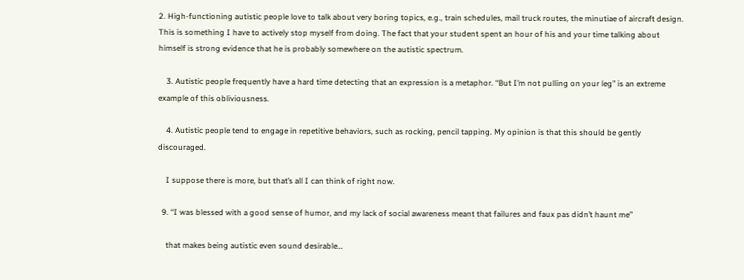2. High-functioning autistic people love to talk about very boring topics, e.g., train schedules, mail truck routes, the minutiae of aircraft design. This is something I have to actively stop myself from doing. The fact that your student spent an hour of his and your time talking about himself is strong evidence that he is probably somewhere on the autistic spectrum.

    3. Autistic people frequently have a hard time detecting that an expression is a metaphor. “But I’m not pulling on your leg” is an extreme example of this obliviousness.

    4. Autistic people tend to engage in repetitive behaviors, such as rocking, pencil tapping. My opinion is that this should be gently discouraged.

    I suppose there is more, but that’s all I can think of right now.

  9. “I was blessed with a good sense of humor, and my lack of social awareness meant that failures and faux pas didn’t haunt me”

    that makes being autistic even sound desirable…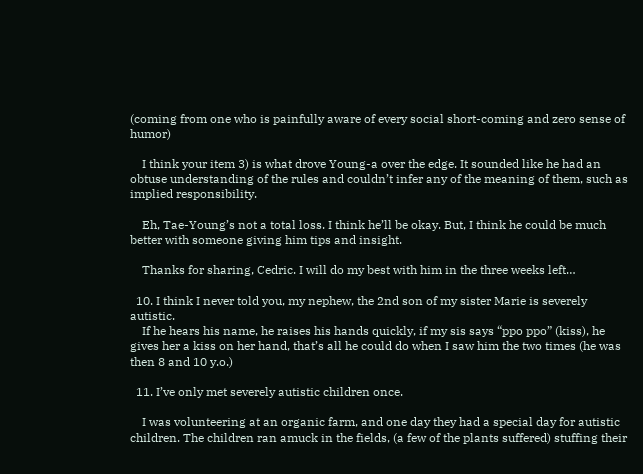(coming from one who is painfully aware of every social short-coming and zero sense of humor)

    I think your item 3) is what drove Young-a over the edge. It sounded like he had an obtuse understanding of the rules and couldn’t infer any of the meaning of them, such as implied responsibility.

    Eh, Tae-Young’s not a total loss. I think he’ll be okay. But, I think he could be much better with someone giving him tips and insight.

    Thanks for sharing, Cedric. I will do my best with him in the three weeks left…

  10. I think I never told you, my nephew, the 2nd son of my sister Marie is severely autistic.
    If he hears his name, he raises his hands quickly, if my sis says “ppo ppo” (kiss), he gives her a kiss on her hand, that’s all he could do when I saw him the two times (he was then 8 and 10 y.o.)

  11. I’ve only met severely autistic children once.

    I was volunteering at an organic farm, and one day they had a special day for autistic children. The children ran amuck in the fields, (a few of the plants suffered) stuffing their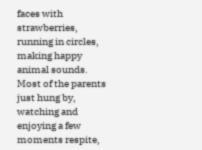faces with strawberries, running in circles, making happy animal sounds. Most of the parents just hung by, watching and enjoying a few moments respite,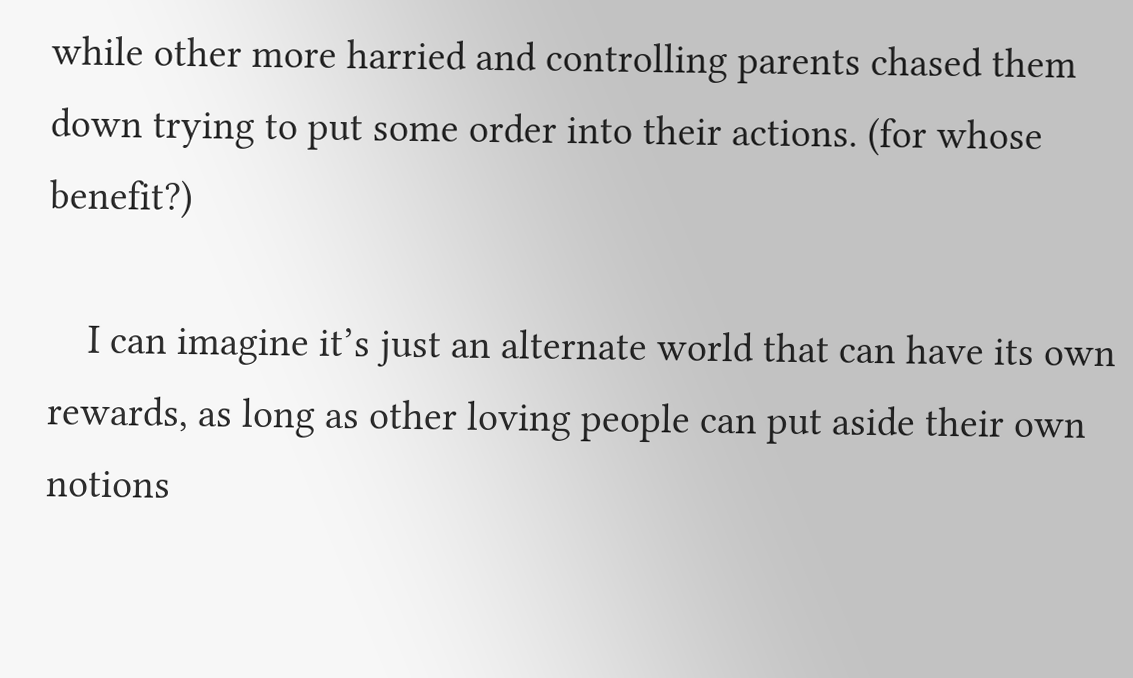while other more harried and controlling parents chased them down trying to put some order into their actions. (for whose benefit?)

    I can imagine it’s just an alternate world that can have its own rewards, as long as other loving people can put aside their own notions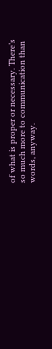of what is proper or necessary. There’s so much more to communication than words, anyway.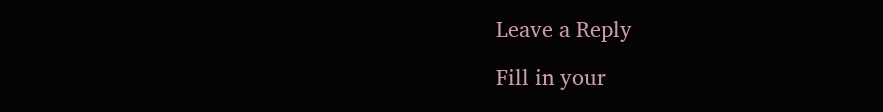Leave a Reply

Fill in your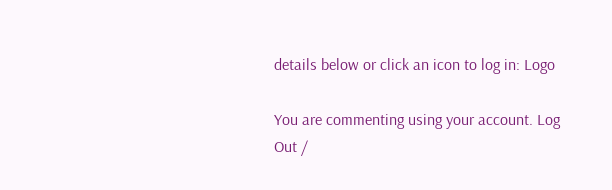details below or click an icon to log in: Logo

You are commenting using your account. Log Out /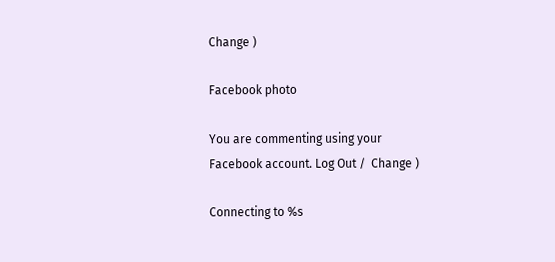Change )

Facebook photo

You are commenting using your Facebook account. Log Out /  Change )

Connecting to %s